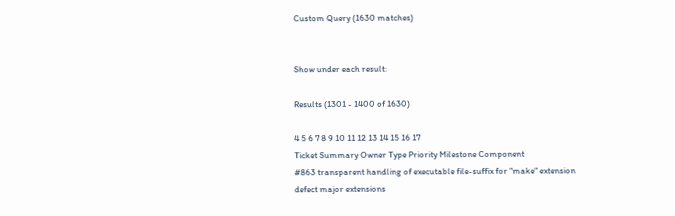Custom Query (1630 matches)


Show under each result:

Results (1301 - 1400 of 1630)

4 5 6 7 8 9 10 11 12 13 14 15 16 17
Ticket Summary Owner Type Priority Milestone Component
#863 transparent handling of executable file-suffix for "make" extension defect major extensions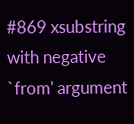#869 xsubstring with negative `from' argument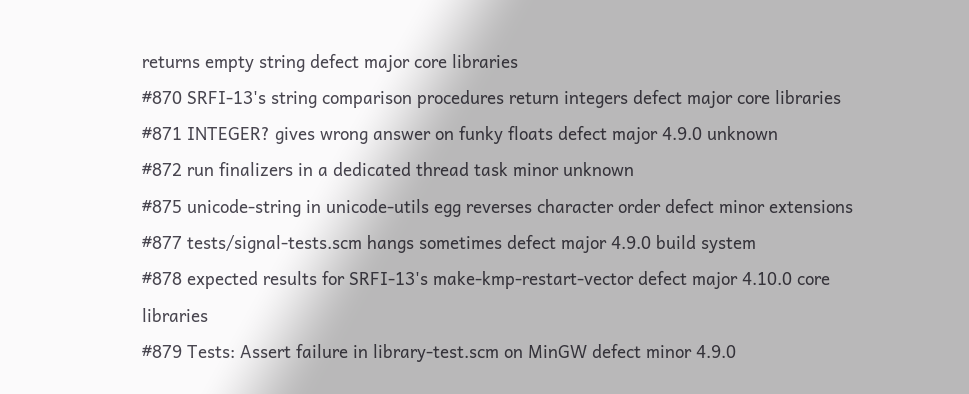returns empty string defect major core libraries
#870 SRFI-13's string comparison procedures return integers defect major core libraries
#871 INTEGER? gives wrong answer on funky floats defect major 4.9.0 unknown
#872 run finalizers in a dedicated thread task minor unknown
#875 unicode-string in unicode-utils egg reverses character order defect minor extensions
#877 tests/signal-tests.scm hangs sometimes defect major 4.9.0 build system
#878 expected results for SRFI-13's make-kmp-restart-vector defect major 4.10.0 core libraries
#879 Tests: Assert failure in library-test.scm on MinGW defect minor 4.9.0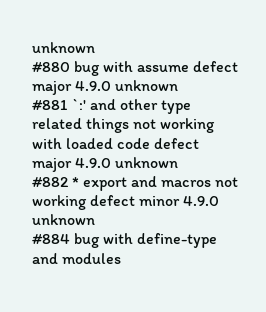unknown
#880 bug with assume defect major 4.9.0 unknown
#881 `:' and other type related things not working with loaded code defect major 4.9.0 unknown
#882 * export and macros not working defect minor 4.9.0 unknown
#884 bug with define-type and modules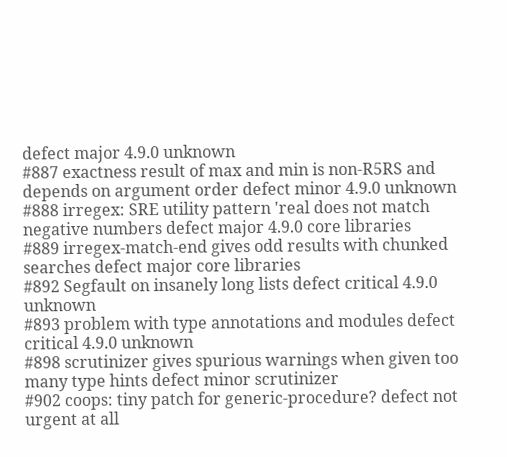defect major 4.9.0 unknown
#887 exactness result of max and min is non-R5RS and depends on argument order defect minor 4.9.0 unknown
#888 irregex: SRE utility pattern 'real does not match negative numbers defect major 4.9.0 core libraries
#889 irregex-match-end gives odd results with chunked searches defect major core libraries
#892 Segfault on insanely long lists defect critical 4.9.0 unknown
#893 problem with type annotations and modules defect critical 4.9.0 unknown
#898 scrutinizer gives spurious warnings when given too many type hints defect minor scrutinizer
#902 coops: tiny patch for generic-procedure? defect not urgent at all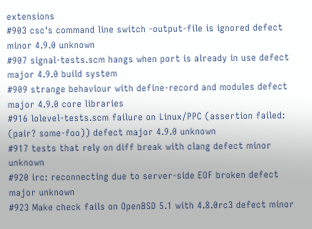extensions
#903 csc's command line switch -output-file is ignored defect minor 4.9.0 unknown
#907 signal-tests.scm hangs when port is already in use defect major 4.9.0 build system
#909 strange behaviour with define-record and modules defect major 4.9.0 core libraries
#916 lolevel-tests.scm failure on Linux/PPC (assertion failed: (pair? some-foo)) defect major 4.9.0 unknown
#917 tests that rely on diff break with clang defect minor unknown
#920 irc: reconnecting due to server-side EOF broken defect major unknown
#923 Make check fails on OpenBSD 5.1 with 4.8.0rc3 defect minor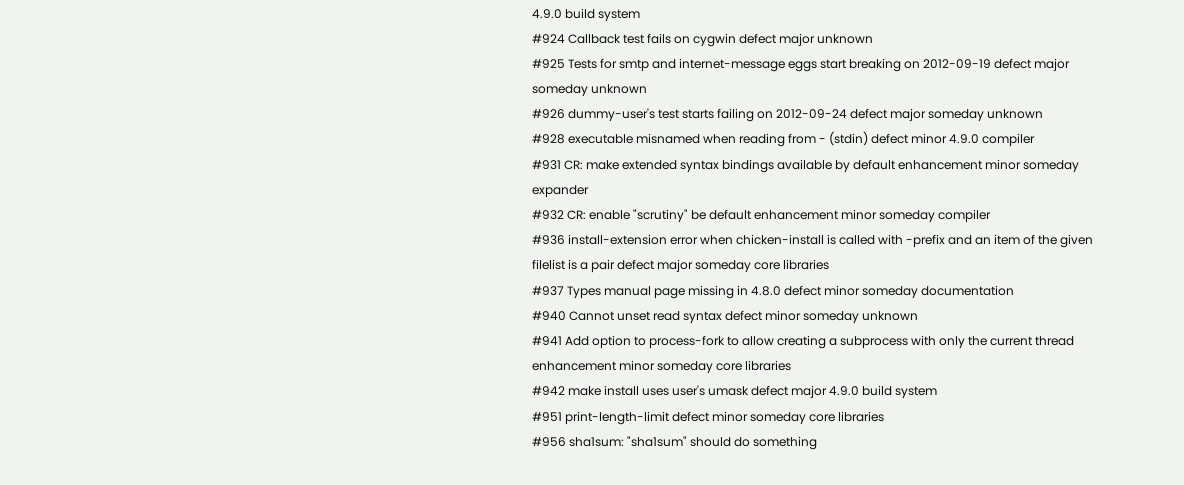4.9.0 build system
#924 Callback test fails on cygwin defect major unknown
#925 Tests for smtp and internet-message eggs start breaking on 2012-09-19 defect major someday unknown
#926 dummy-user's test starts failing on 2012-09-24 defect major someday unknown
#928 executable misnamed when reading from - (stdin) defect minor 4.9.0 compiler
#931 CR: make extended syntax bindings available by default enhancement minor someday expander
#932 CR: enable "scrutiny" be default enhancement minor someday compiler
#936 install-extension error when chicken-install is called with -prefix and an item of the given filelist is a pair defect major someday core libraries
#937 Types manual page missing in 4.8.0 defect minor someday documentation
#940 Cannot unset read syntax defect minor someday unknown
#941 Add option to process-fork to allow creating a subprocess with only the current thread enhancement minor someday core libraries
#942 make install uses user's umask defect major 4.9.0 build system
#951 print-length-limit defect minor someday core libraries
#956 sha1sum: "sha1sum" should do something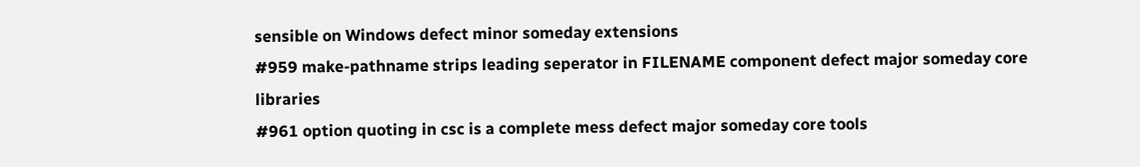sensible on Windows defect minor someday extensions
#959 make-pathname strips leading seperator in FILENAME component defect major someday core libraries
#961 option quoting in csc is a complete mess defect major someday core tools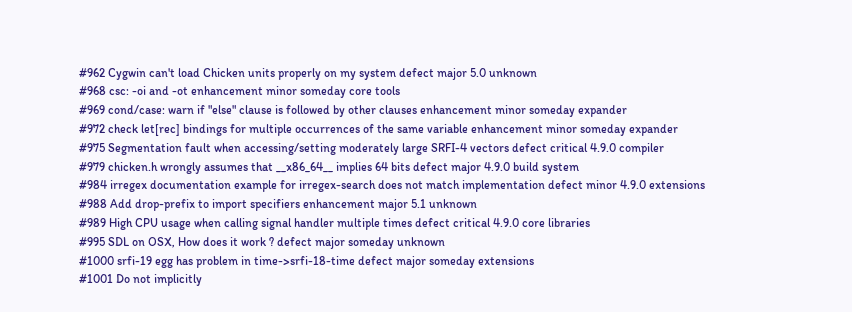#962 Cygwin can't load Chicken units properly on my system defect major 5.0 unknown
#968 csc: -oi and -ot enhancement minor someday core tools
#969 cond/case: warn if "else" clause is followed by other clauses enhancement minor someday expander
#972 check let[rec] bindings for multiple occurrences of the same variable enhancement minor someday expander
#975 Segmentation fault when accessing/setting moderately large SRFI-4 vectors defect critical 4.9.0 compiler
#979 chicken.h wrongly assumes that __x86_64__ implies 64 bits defect major 4.9.0 build system
#984 irregex documentation example for irregex-search does not match implementation defect minor 4.9.0 extensions
#988 Add drop-prefix to import specifiers enhancement major 5.1 unknown
#989 High CPU usage when calling signal handler multiple times defect critical 4.9.0 core libraries
#995 SDL on OSX, How does it work ? defect major someday unknown
#1000 srfi-19 egg has problem in time->srfi-18-time defect major someday extensions
#1001 Do not implicitly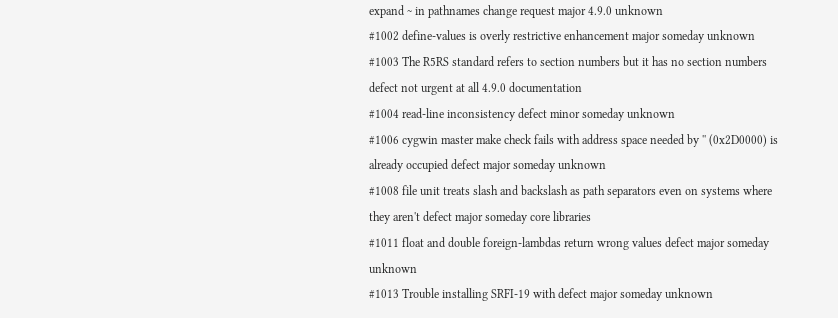expand ~ in pathnames change request major 4.9.0 unknown
#1002 define-values is overly restrictive enhancement major someday unknown
#1003 The R5RS standard refers to section numbers but it has no section numbers defect not urgent at all 4.9.0 documentation
#1004 read-line inconsistency defect minor someday unknown
#1006 cygwin master make check fails with address space needed by '' (0x2D0000) is already occupied defect major someday unknown
#1008 file unit treats slash and backslash as path separators even on systems where they aren't defect major someday core libraries
#1011 float and double foreign-lambdas return wrong values defect major someday unknown
#1013 Trouble installing SRFI-19 with defect major someday unknown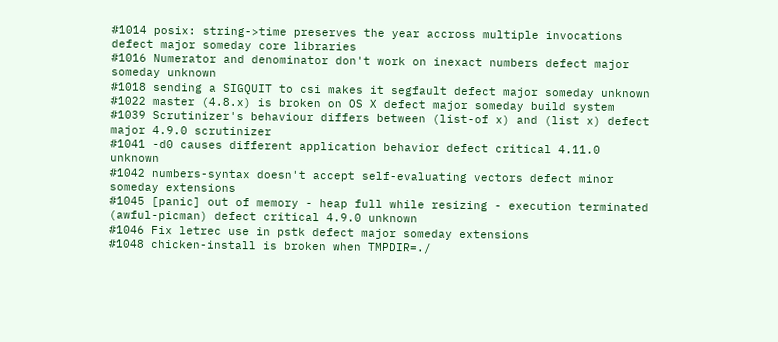#1014 posix: string->time preserves the year accross multiple invocations defect major someday core libraries
#1016 Numerator and denominator don't work on inexact numbers defect major someday unknown
#1018 sending a SIGQUIT to csi makes it segfault defect major someday unknown
#1022 master (4.8.x) is broken on OS X defect major someday build system
#1039 Scrutinizer's behaviour differs between (list-of x) and (list x) defect major 4.9.0 scrutinizer
#1041 -d0 causes different application behavior defect critical 4.11.0 unknown
#1042 numbers-syntax doesn't accept self-evaluating vectors defect minor someday extensions
#1045 [panic] out of memory - heap full while resizing - execution terminated (awful-picman) defect critical 4.9.0 unknown
#1046 Fix letrec use in pstk defect major someday extensions
#1048 chicken-install is broken when TMPDIR=./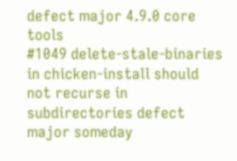defect major 4.9.0 core tools
#1049 delete-stale-binaries in chicken-install should not recurse in subdirectories defect major someday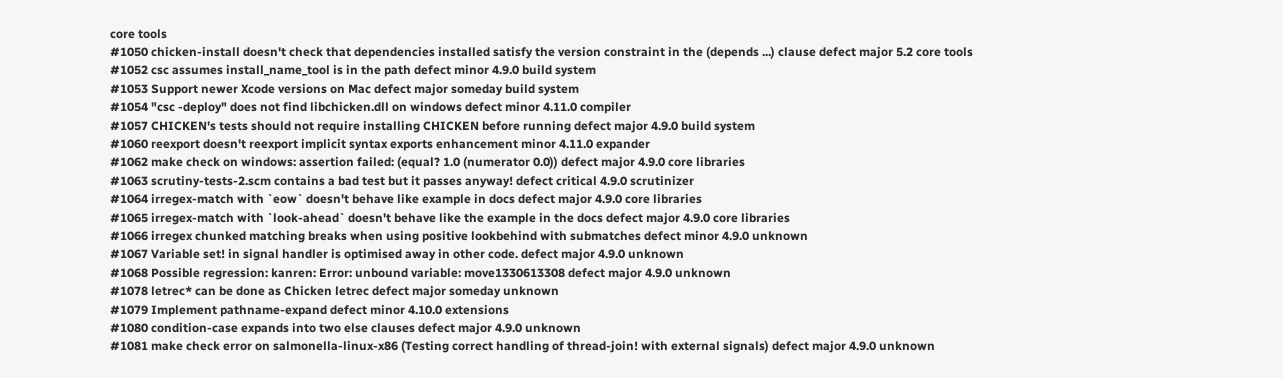core tools
#1050 chicken-install doesn't check that dependencies installed satisfy the version constraint in the (depends ...) clause defect major 5.2 core tools
#1052 csc assumes install_name_tool is in the path defect minor 4.9.0 build system
#1053 Support newer Xcode versions on Mac defect major someday build system
#1054 "csc -deploy" does not find libchicken.dll on windows defect minor 4.11.0 compiler
#1057 CHICKEN's tests should not require installing CHICKEN before running defect major 4.9.0 build system
#1060 reexport doesn't reexport implicit syntax exports enhancement minor 4.11.0 expander
#1062 make check on windows: assertion failed: (equal? 1.0 (numerator 0.0)) defect major 4.9.0 core libraries
#1063 scrutiny-tests-2.scm contains a bad test but it passes anyway! defect critical 4.9.0 scrutinizer
#1064 irregex-match with `eow` doesn't behave like example in docs defect major 4.9.0 core libraries
#1065 irregex-match with `look-ahead` doesn't behave like the example in the docs defect major 4.9.0 core libraries
#1066 irregex chunked matching breaks when using positive lookbehind with submatches defect minor 4.9.0 unknown
#1067 Variable set! in signal handler is optimised away in other code. defect major 4.9.0 unknown
#1068 Possible regression: kanren: Error: unbound variable: move1330613308 defect major 4.9.0 unknown
#1078 letrec* can be done as Chicken letrec defect major someday unknown
#1079 Implement pathname-expand defect minor 4.10.0 extensions
#1080 condition-case expands into two else clauses defect major 4.9.0 unknown
#1081 make check error on salmonella-linux-x86 (Testing correct handling of thread-join! with external signals) defect major 4.9.0 unknown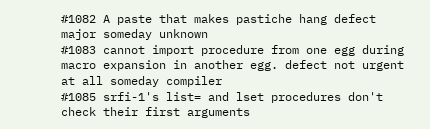#1082 A paste that makes pastiche hang defect major someday unknown
#1083 cannot import procedure from one egg during macro expansion in another egg. defect not urgent at all someday compiler
#1085 srfi-1's list= and lset procedures don't check their first arguments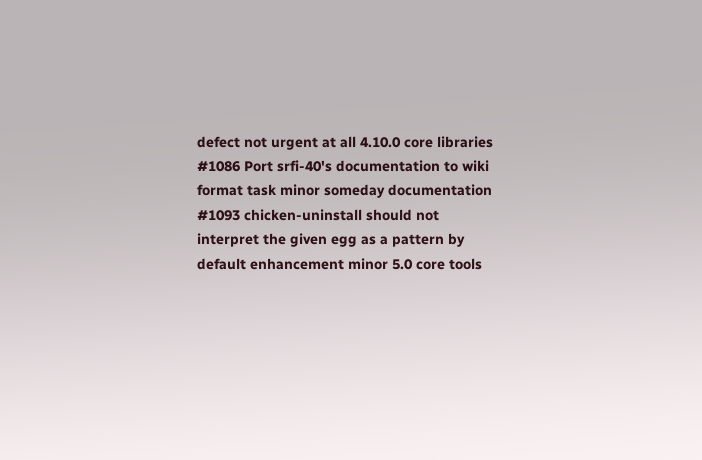defect not urgent at all 4.10.0 core libraries
#1086 Port srfi-40's documentation to wiki format task minor someday documentation
#1093 chicken-uninstall should not interpret the given egg as a pattern by default enhancement minor 5.0 core tools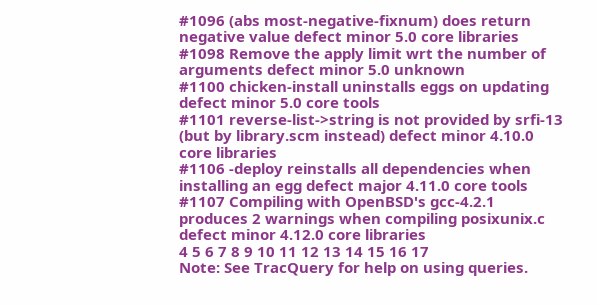#1096 (abs most-negative-fixnum) does return negative value defect minor 5.0 core libraries
#1098 Remove the apply limit wrt the number of arguments defect minor 5.0 unknown
#1100 chicken-install uninstalls eggs on updating defect minor 5.0 core tools
#1101 reverse-list->string is not provided by srfi-13 (but by library.scm instead) defect minor 4.10.0 core libraries
#1106 -deploy reinstalls all dependencies when installing an egg defect major 4.11.0 core tools
#1107 Compiling with OpenBSD's gcc-4.2.1 produces 2 warnings when compiling posixunix.c defect minor 4.12.0 core libraries
4 5 6 7 8 9 10 11 12 13 14 15 16 17
Note: See TracQuery for help on using queries.